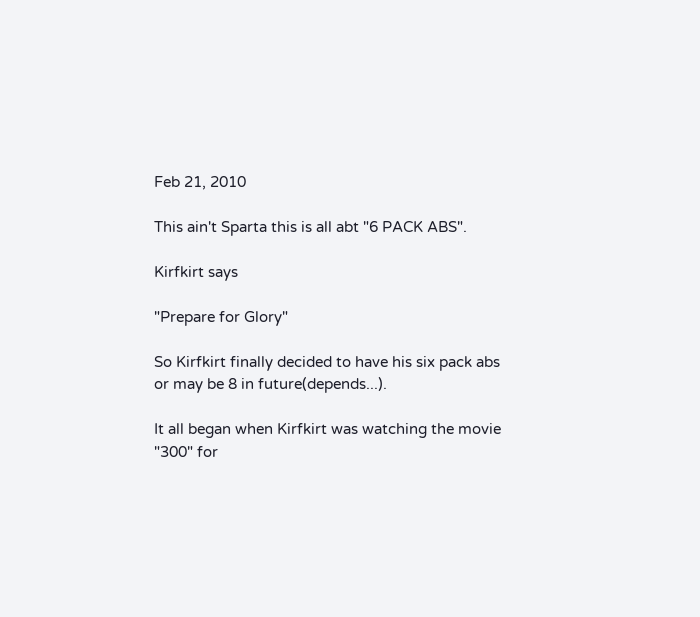Feb 21, 2010

This ain't Sparta this is all abt "6 PACK ABS".

Kirfkirt says

"Prepare for Glory"

So Kirfkirt finally decided to have his six pack abs or may be 8 in future(depends...).

It all began when Kirfkirt was watching the movie "300" for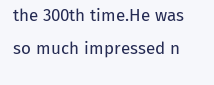the 300th time.He was so much impressed n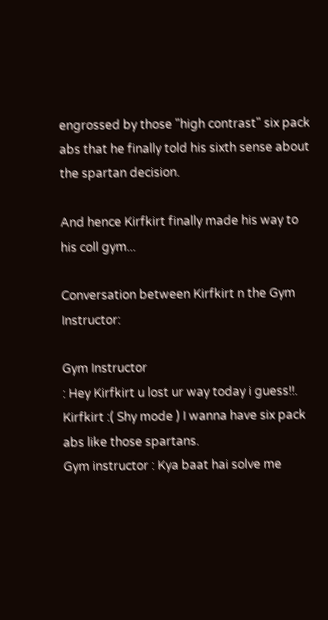engrossed by those "high contrast" six pack abs that he finally told his sixth sense about the spartan decision.

And hence Kirfkirt finally made his way to his coll gym...

Conversation between Kirfkirt n the Gym Instructor:

Gym Instructor
: Hey Kirfkirt u lost ur way today i guess!!.
Kirfkirt :( Shy mode ) I wanna have six pack abs like those spartans.
Gym instructor : Kya baat hai solve me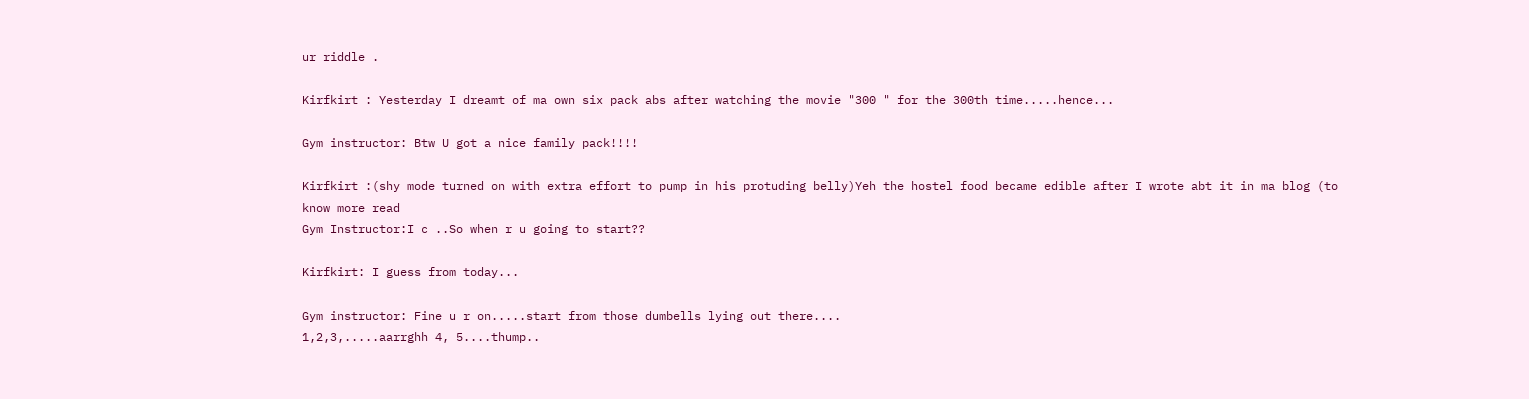ur riddle .

Kirfkirt : Yesterday I dreamt of ma own six pack abs after watching the movie "300 " for the 300th time.....hence...

Gym instructor: Btw U got a nice family pack!!!!

Kirfkirt :(shy mode turned on with extra effort to pump in his protuding belly)Yeh the hostel food became edible after I wrote abt it in ma blog (to know more read
Gym Instructor:I c ..So when r u going to start??

Kirfkirt: I guess from today...

Gym instructor: Fine u r on.....start from those dumbells lying out there....
1,2,3,.....aarrghh 4, 5....thump..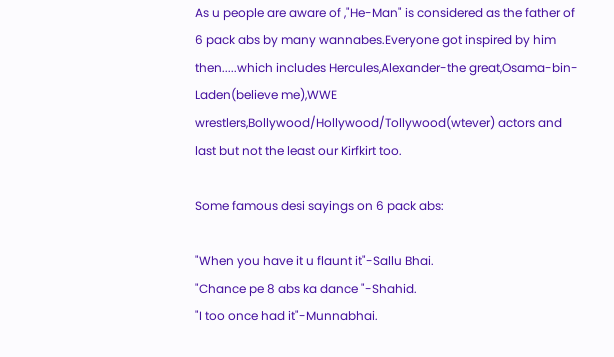As u people are aware of ,"He-Man" is considered as the father of 6 pack abs by many wannabes.Everyone got inspired by him then.....which includes Hercules,Alexander-the great,Osama-bin-Laden(believe me),WWE wrestlers,Bollywood/Hollywood/Tollywood(wtever) actors and last but not the least our Kirfkirt too.

Some famous desi sayings on 6 pack abs:

"When you have it u flaunt it"-Sallu Bhai.
"Chance pe 8 abs ka dance "-Shahid.
"I too once had it"-Munnabhai.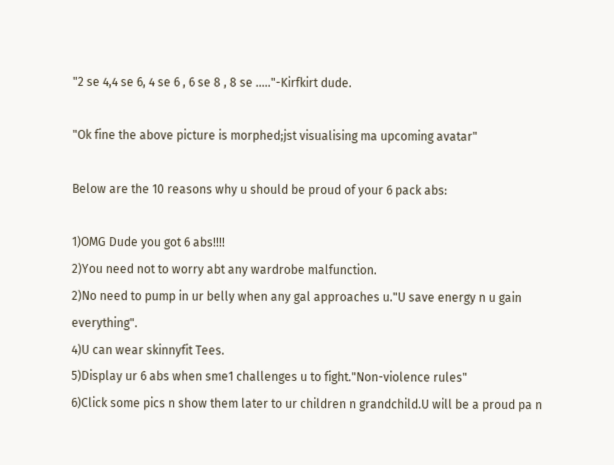"2 se 4,4 se 6, 4 se 6 , 6 se 8 , 8 se ....."-Kirfkirt dude.

"Ok fine the above picture is morphed;jst visualising ma upcoming avatar"

Below are the 10 reasons why u should be proud of your 6 pack abs:

1)OMG Dude you got 6 abs!!!!
2)You need not to worry abt any wardrobe malfunction.
2)No need to pump in ur belly when any gal approaches u."U save energy n u gain everything".
4)U can wear skinnyfit Tees.
5)Display ur 6 abs when sme1 challenges u to fight."Non-violence rules"
6)Click some pics n show them later to ur children n grandchild.U will be a proud pa n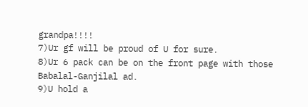grandpa!!!!
7)Ur gf will be proud of U for sure.
8)Ur 6 pack can be on the front page with those Babalal-Ganjilal ad.
9)U hold a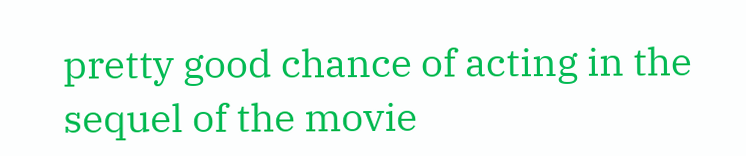pretty good chance of acting in the sequel of the movie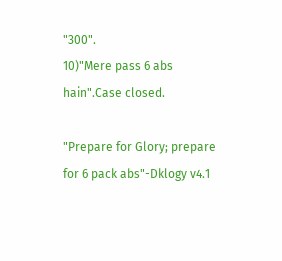"300".
10)"Mere pass 6 abs hain".Case closed.

"Prepare for Glory; prepare for 6 pack abs"-Dklogy v4.1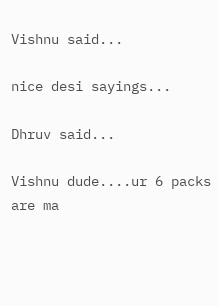Vishnu said...

nice desi sayings...

Dhruv said...

Vishnu dude....ur 6 packs are ma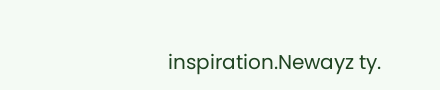inspiration.Newayz ty.